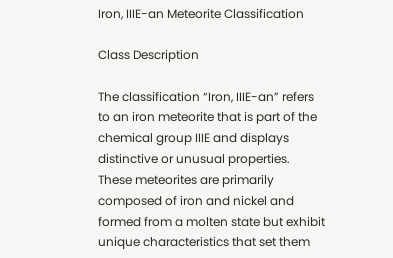Iron, IIIE-an Meteorite Classification

Class Description

The classification “Iron, IIIE-an” refers to an iron meteorite that is part of the chemical group IIIE and displays distinctive or unusual properties. These meteorites are primarily composed of iron and nickel and formed from a molten state but exhibit unique characteristics that set them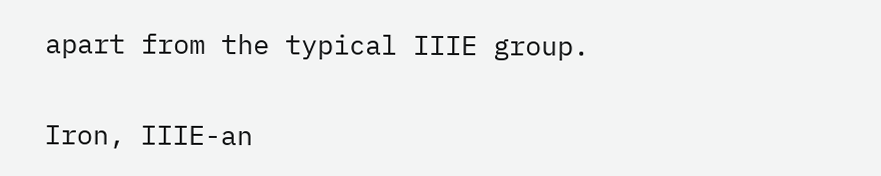apart from the typical IIIE group.

Iron, IIIE-an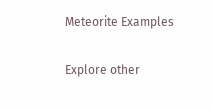Meteorite Examples

Explore other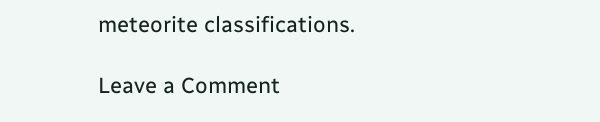meteorite classifications.

Leave a Comment